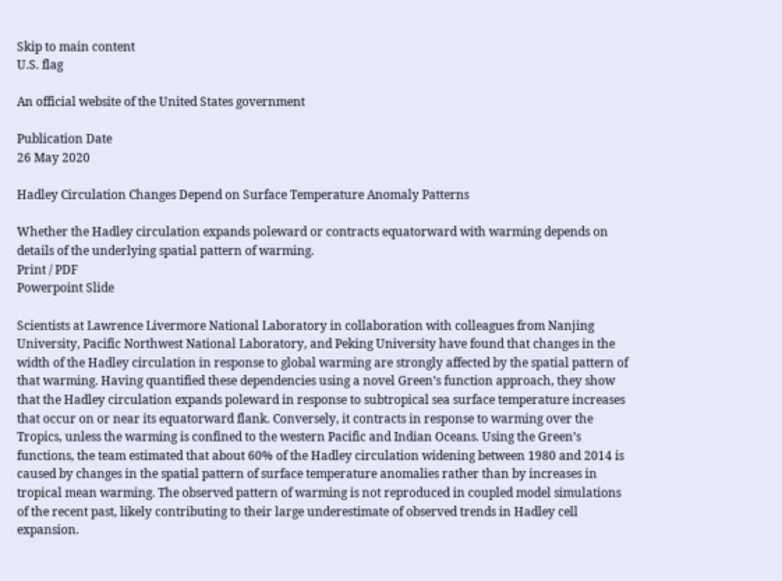Skip to main content
U.S. flag

An official website of the United States government

Publication Date
26 May 2020

Hadley Circulation Changes Depend on Surface Temperature Anomaly Patterns

Whether the Hadley circulation expands poleward or contracts equatorward with warming depends on details of the underlying spatial pattern of warming.
Print / PDF
Powerpoint Slide

Scientists at Lawrence Livermore National Laboratory in collaboration with colleagues from Nanjing University, Pacific Northwest National Laboratory, and Peking University have found that changes in the width of the Hadley circulation in response to global warming are strongly affected by the spatial pattern of that warming. Having quantified these dependencies using a novel Green’s function approach, they show that the Hadley circulation expands poleward in response to subtropical sea surface temperature increases that occur on or near its equatorward flank. Conversely, it contracts in response to warming over the Tropics, unless the warming is confined to the western Pacific and Indian Oceans. Using the Green’s functions, the team estimated that about 60% of the Hadley circulation widening between 1980 and 2014 is caused by changes in the spatial pattern of surface temperature anomalies rather than by increases in tropical mean warming. The observed pattern of warming is not reproduced in coupled model simulations of the recent past, likely contributing to their large underestimate of observed trends in Hadley cell expansion.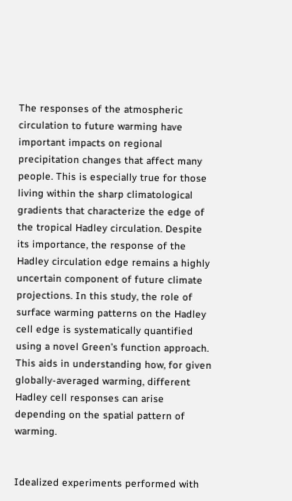The responses of the atmospheric circulation to future warming have important impacts on regional precipitation changes that affect many people. This is especially true for those living within the sharp climatological gradients that characterize the edge of the tropical Hadley circulation. Despite its importance, the response of the Hadley circulation edge remains a highly uncertain component of future climate projections. In this study, the role of surface warming patterns on the Hadley cell edge is systematically quantified using a novel Green’s function approach. This aids in understanding how, for given globally-averaged warming, different Hadley cell responses can arise depending on the spatial pattern of warming.


Idealized experiments performed with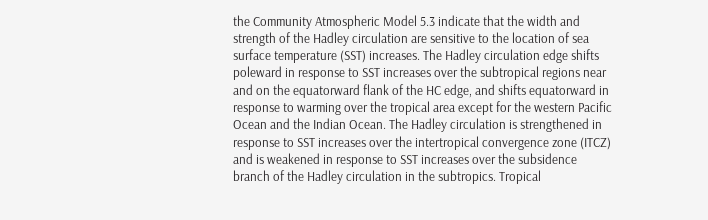the Community Atmospheric Model 5.3 indicate that the width and strength of the Hadley circulation are sensitive to the location of sea surface temperature (SST) increases. The Hadley circulation edge shifts poleward in response to SST increases over the subtropical regions near and on the equatorward flank of the HC edge, and shifts equatorward in response to warming over the tropical area except for the western Pacific Ocean and the Indian Ocean. The Hadley circulation is strengthened in response to SST increases over the intertropical convergence zone (ITCZ) and is weakened in response to SST increases over the subsidence branch of the Hadley circulation in the subtropics. Tropical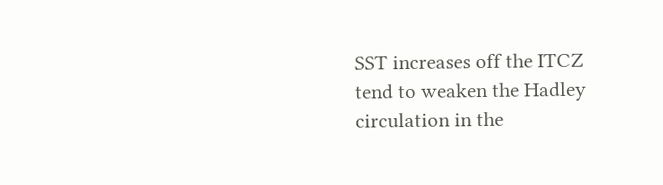SST increases off the ITCZ tend to weaken the Hadley circulation in the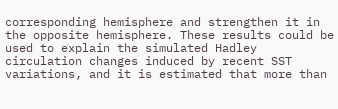corresponding hemisphere and strengthen it in the opposite hemisphere. These results could be used to explain the simulated Hadley circulation changes induced by recent SST variations, and it is estimated that more than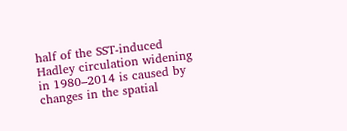half of the SST-induced Hadley circulation widening in 1980–2014 is caused by changes in the spatial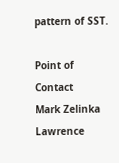pattern of SST.

Point of Contact
Mark Zelinka
Lawrence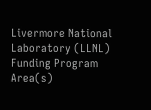Livermore National Laboratory (LLNL)
Funding Program Area(s)